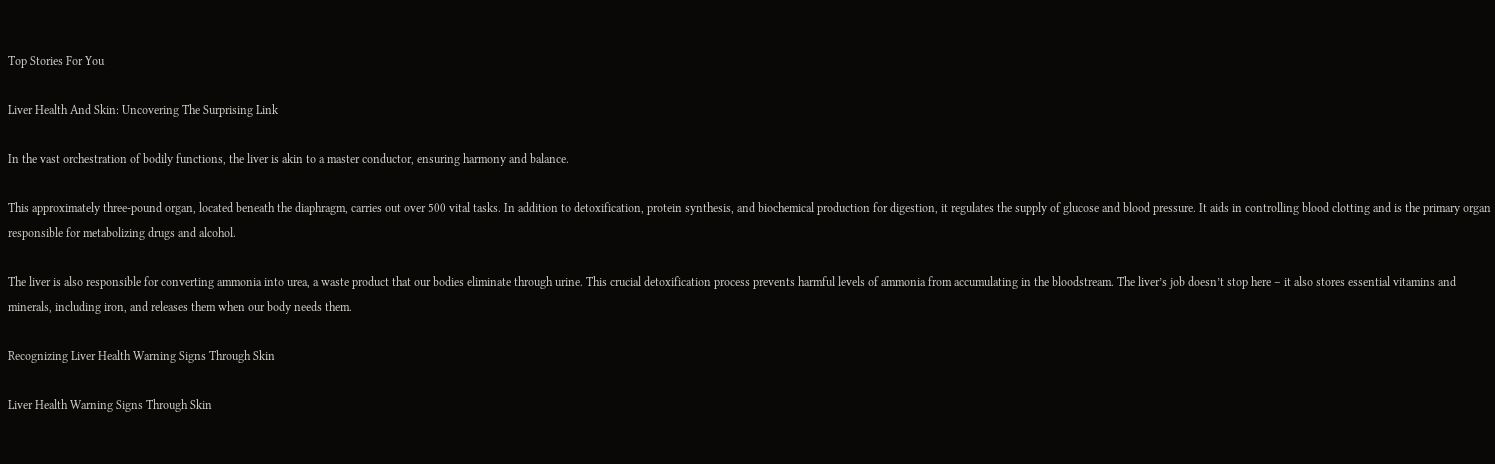Top Stories For You

Liver Health And Skin: Uncovering The Surprising Link

In the vast orchestration of bodily functions, the liver is akin to a master conductor, ensuring harmony and balance.

This approximately three-pound organ, located beneath the diaphragm, carries out over 500 vital tasks. In addition to detoxification, protein synthesis, and biochemical production for digestion, it regulates the supply of glucose and blood pressure. It aids in controlling blood clotting and is the primary organ responsible for metabolizing drugs and alcohol.

The liver is also responsible for converting ammonia into urea, a waste product that our bodies eliminate through urine. This crucial detoxification process prevents harmful levels of ammonia from accumulating in the bloodstream. The liver’s job doesn’t stop here – it also stores essential vitamins and minerals, including iron, and releases them when our body needs them.

Recognizing Liver Health Warning Signs Through Skin

Liver Health Warning Signs Through Skin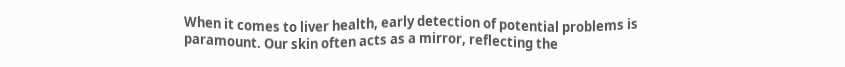When it comes to liver health, early detection of potential problems is paramount. Our skin often acts as a mirror, reflecting the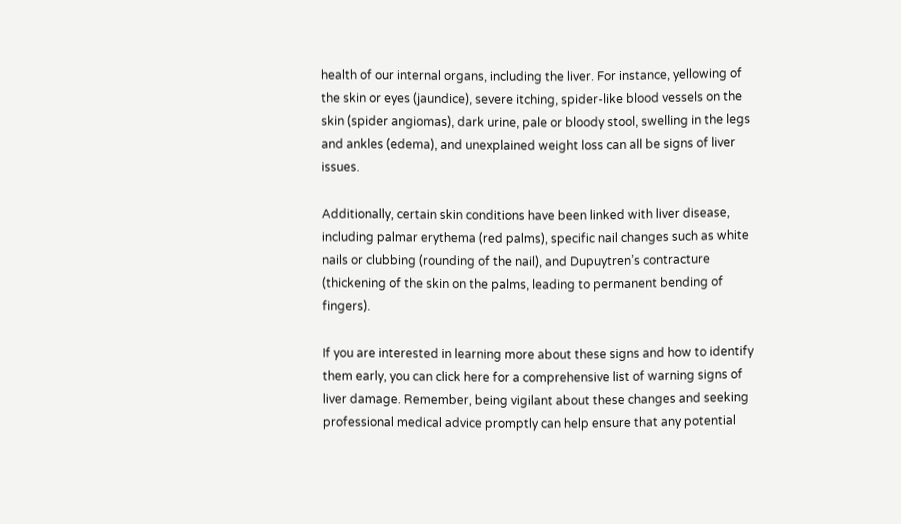health of our internal organs, including the liver. For instance, yellowing of the skin or eyes (jaundice), severe itching, spider-like blood vessels on the skin (spider angiomas), dark urine, pale or bloody stool, swelling in the legs and ankles (edema), and unexplained weight loss can all be signs of liver issues.

Additionally, certain skin conditions have been linked with liver disease, including palmar erythema (red palms), specific nail changes such as white nails or clubbing (rounding of the nail), and Dupuytren’s contracture (thickening of the skin on the palms, leading to permanent bending of fingers).

If you are interested in learning more about these signs and how to identify them early, you can click here for a comprehensive list of warning signs of liver damage. Remember, being vigilant about these changes and seeking professional medical advice promptly can help ensure that any potential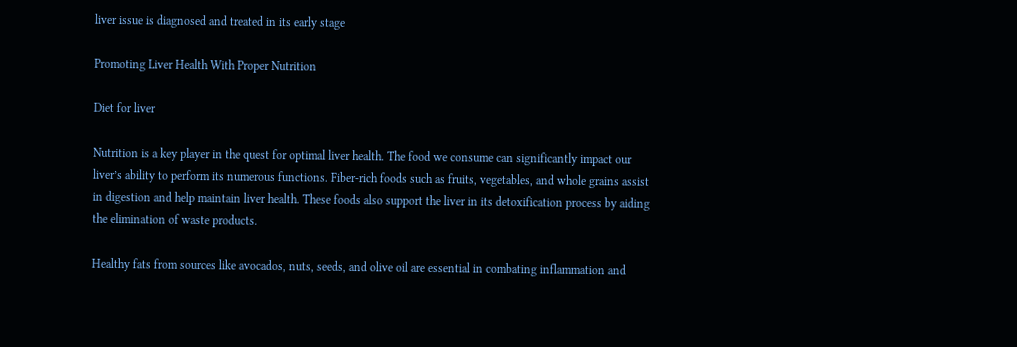liver issue is diagnosed and treated in its early stage

Promoting Liver Health With Proper Nutrition

Diet for liver

Nutrition is a key player in the quest for optimal liver health. The food we consume can significantly impact our liver’s ability to perform its numerous functions. Fiber-rich foods such as fruits, vegetables, and whole grains assist in digestion and help maintain liver health. These foods also support the liver in its detoxification process by aiding the elimination of waste products.

Healthy fats from sources like avocados, nuts, seeds, and olive oil are essential in combating inflammation and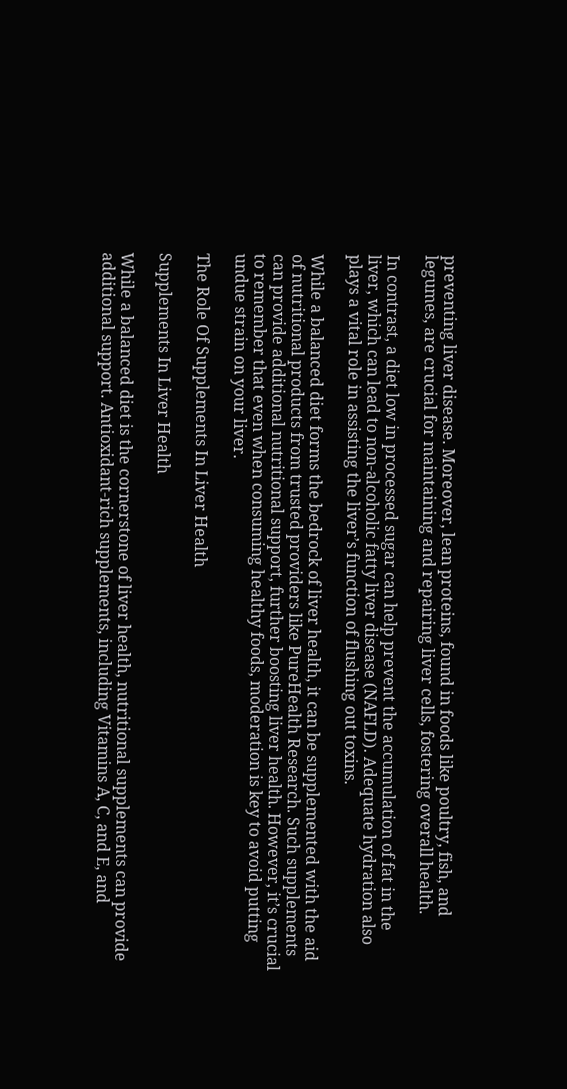preventing liver disease. Moreover, lean proteins, found in foods like poultry, fish, and legumes, are crucial for maintaining and repairing liver cells, fostering overall health.

In contrast, a diet low in processed sugar can help prevent the accumulation of fat in the liver, which can lead to non-alcoholic fatty liver disease (NAFLD). Adequate hydration also plays a vital role in assisting the liver’s function of flushing out toxins.

While a balanced diet forms the bedrock of liver health, it can be supplemented with the aid of nutritional products from trusted providers like PureHealth Research. Such supplements can provide additional nutritional support, further boosting liver health. However, it’s crucial to remember that even when consuming healthy foods, moderation is key to avoid putting undue strain on your liver.

The Role Of Supplements In Liver Health

Supplements In Liver Health

While a balanced diet is the cornerstone of liver health, nutritional supplements can provide additional support. Antioxidant-rich supplements, including Vitamins A, C, and E, and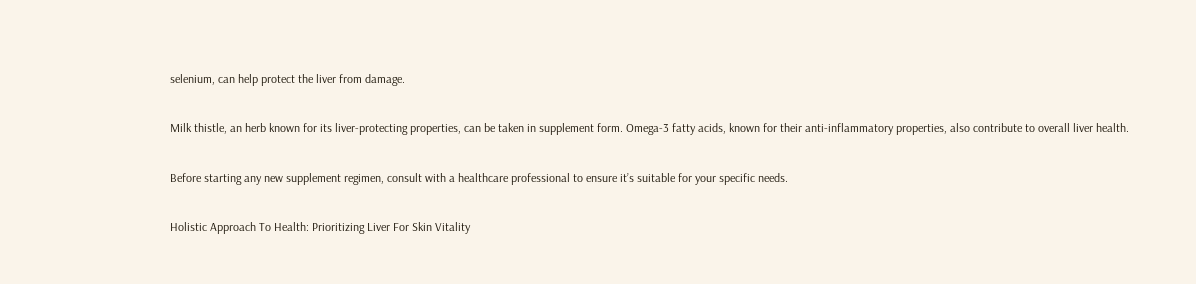selenium, can help protect the liver from damage.

Milk thistle, an herb known for its liver-protecting properties, can be taken in supplement form. Omega-3 fatty acids, known for their anti-inflammatory properties, also contribute to overall liver health.

Before starting any new supplement regimen, consult with a healthcare professional to ensure it’s suitable for your specific needs.

Holistic Approach To Health: Prioritizing Liver For Skin Vitality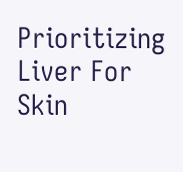Prioritizing Liver For Skin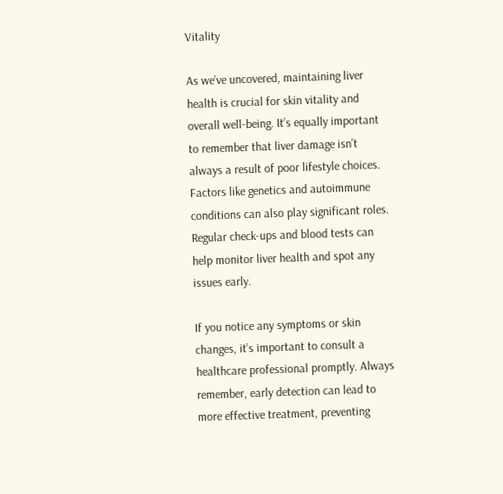Vitality

As we’ve uncovered, maintaining liver health is crucial for skin vitality and overall well-being. It’s equally important to remember that liver damage isn’t always a result of poor lifestyle choices. Factors like genetics and autoimmune conditions can also play significant roles. Regular check-ups and blood tests can help monitor liver health and spot any issues early.

If you notice any symptoms or skin changes, it’s important to consult a healthcare professional promptly. Always remember, early detection can lead to more effective treatment, preventing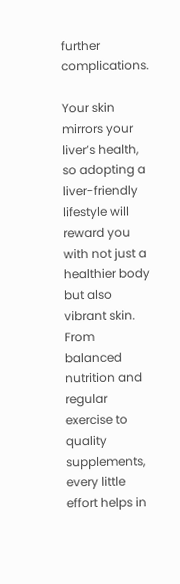further complications.

Your skin mirrors your liver’s health, so adopting a liver-friendly lifestyle will reward you with not just a healthier body but also vibrant skin. From balanced nutrition and regular exercise to quality supplements, every little effort helps in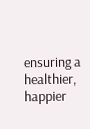ensuring a healthier, happier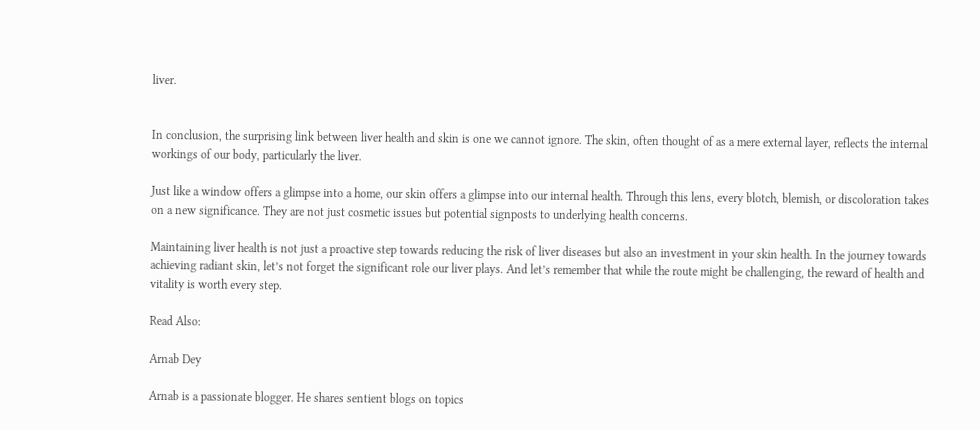liver.


In conclusion, the surprising link between liver health and skin is one we cannot ignore. The skin, often thought of as a mere external layer, reflects the internal workings of our body, particularly the liver.

Just like a window offers a glimpse into a home, our skin offers a glimpse into our internal health. Through this lens, every blotch, blemish, or discoloration takes on a new significance. They are not just cosmetic issues but potential signposts to underlying health concerns.

Maintaining liver health is not just a proactive step towards reducing the risk of liver diseases but also an investment in your skin health. In the journey towards achieving radiant skin, let’s not forget the significant role our liver plays. And let’s remember that while the route might be challenging, the reward of health and vitality is worth every step.

Read Also:

Arnab Dey

Arnab is a passionate blogger. He shares sentient blogs on topics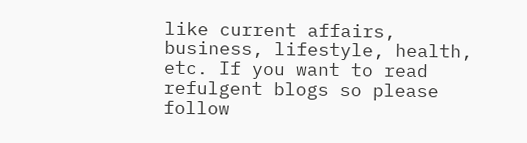like current affairs, business, lifestyle, health, etc. If you want to read refulgent blogs so please follow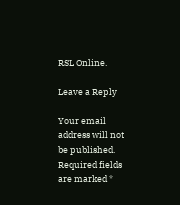RSL Online.

Leave a Reply

Your email address will not be published. Required fields are marked *